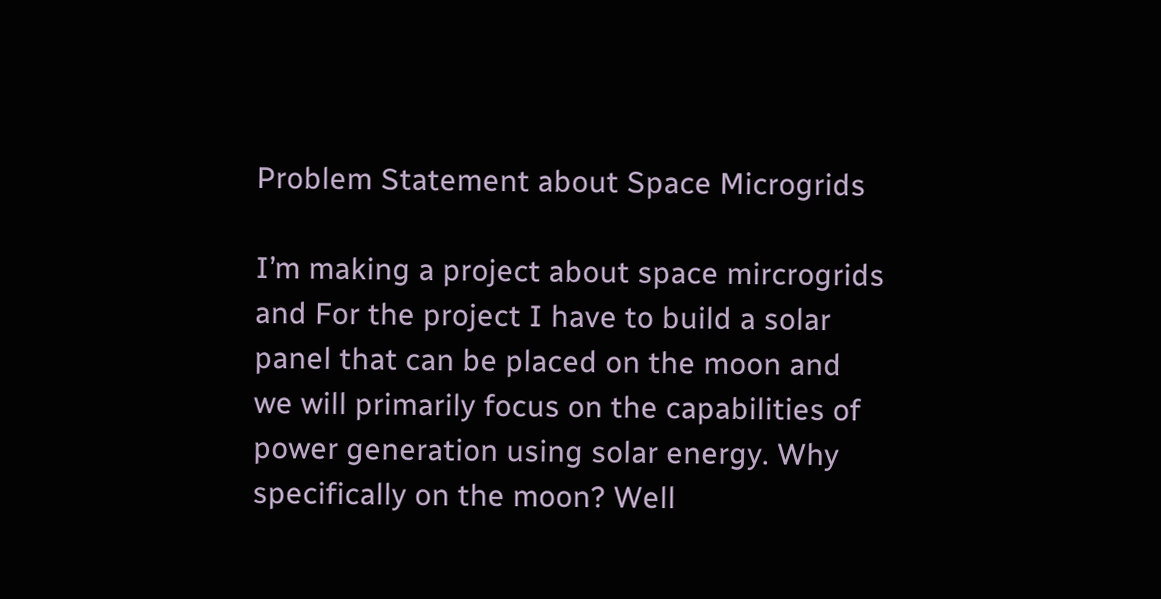Problem Statement about Space Microgrids

I’m making a project about space mircrogrids and For the project I have to build a solar panel that can be placed on the moon and we will primarily focus on the capabilities of power generation using solar energy. Why specifically on the moon? Well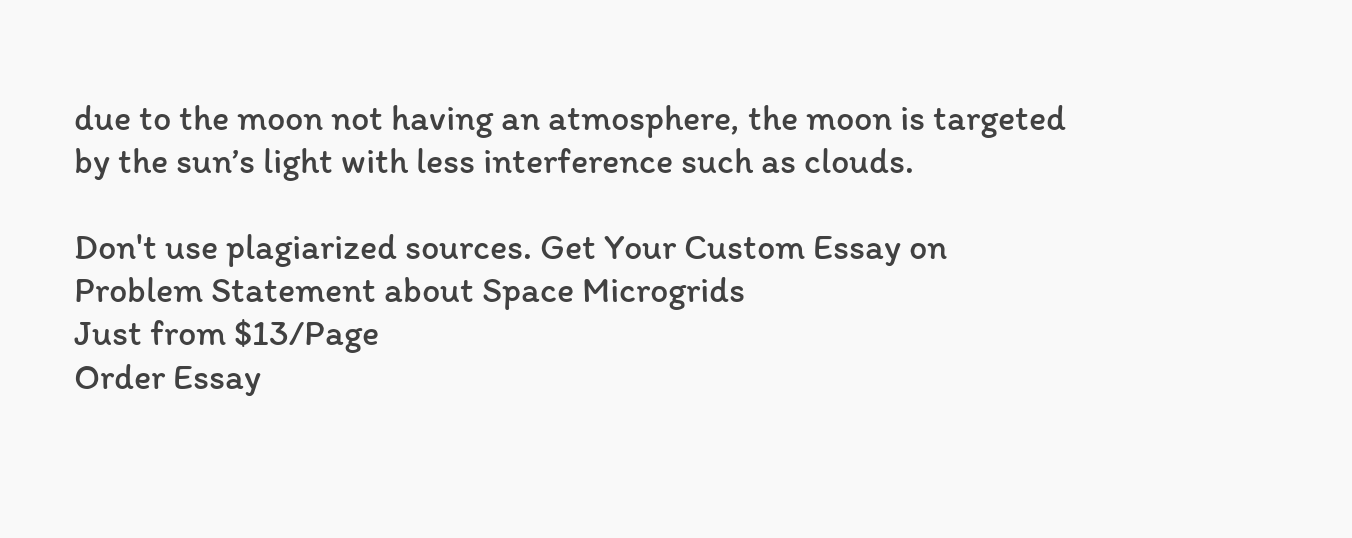due to the moon not having an atmosphere, the moon is targeted by the sun’s light with less interference such as clouds.

Don't use plagiarized sources. Get Your Custom Essay on
Problem Statement about Space Microgrids
Just from $13/Page
Order Essay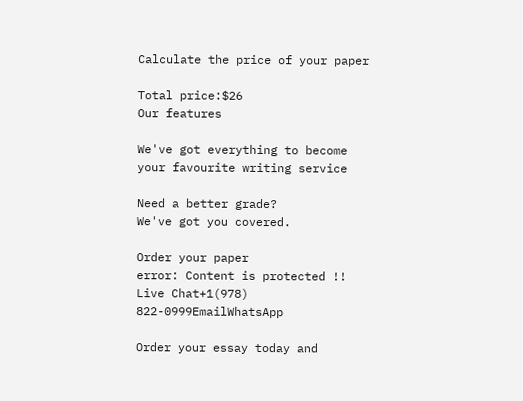Calculate the price of your paper

Total price:$26
Our features

We've got everything to become your favourite writing service

Need a better grade?
We've got you covered.

Order your paper
error: Content is protected !!
Live Chat+1(978) 822-0999EmailWhatsApp

Order your essay today and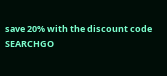save 20% with the discount code SEARCHGO